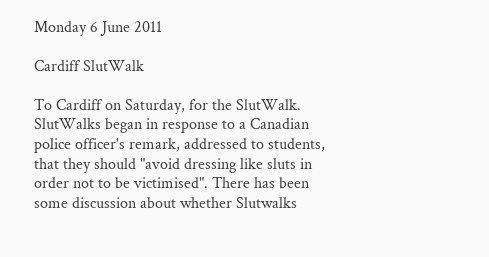Monday 6 June 2011

Cardiff SlutWalk

To Cardiff on Saturday, for the SlutWalk. SlutWalks began in response to a Canadian police officer's remark, addressed to students, that they should "avoid dressing like sluts in order not to be victimised". There has been some discussion about whether Slutwalks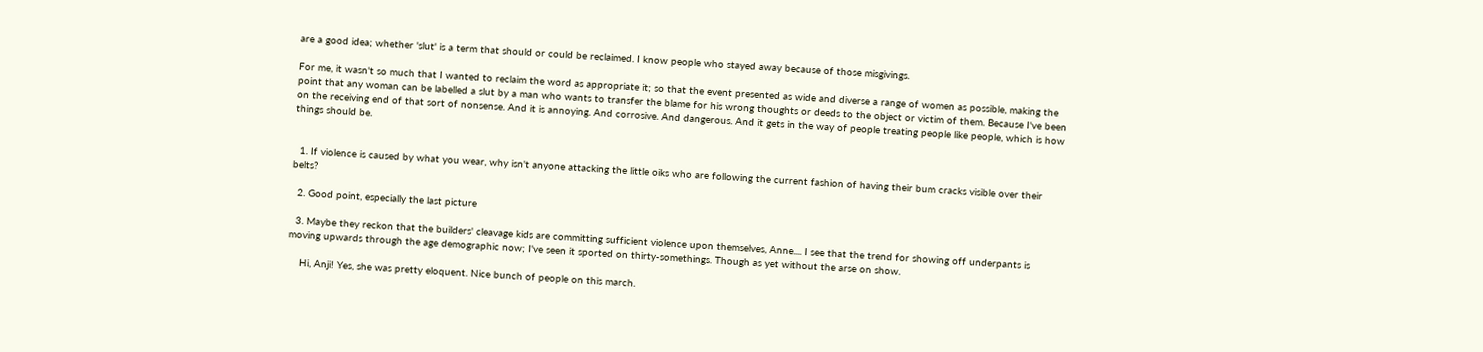are a good idea; whether 'slut' is a term that should or could be reclaimed. I know people who stayed away because of those misgivings.

For me, it wasn't so much that I wanted to reclaim the word as appropriate it; so that the event presented as wide and diverse a range of women as possible, making the point that any woman can be labelled a slut by a man who wants to transfer the blame for his wrong thoughts or deeds to the object or victim of them. Because I've been on the receiving end of that sort of nonsense. And it is annoying. And corrosive. And dangerous. And it gets in the way of people treating people like people, which is how things should be.


  1. If violence is caused by what you wear, why isn't anyone attacking the little oiks who are following the current fashion of having their bum cracks visible over their belts?

  2. Good point, especially the last picture

  3. Maybe they reckon that the builders' cleavage kids are committing sufficient violence upon themselves, Anne.... I see that the trend for showing off underpants is moving upwards through the age demographic now; I've seen it sported on thirty-somethings. Though as yet without the arse on show.

    Hi, Anji! Yes, she was pretty eloquent. Nice bunch of people on this march.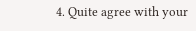4. Quite agree with your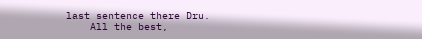last sentence there Dru.
    All the best,